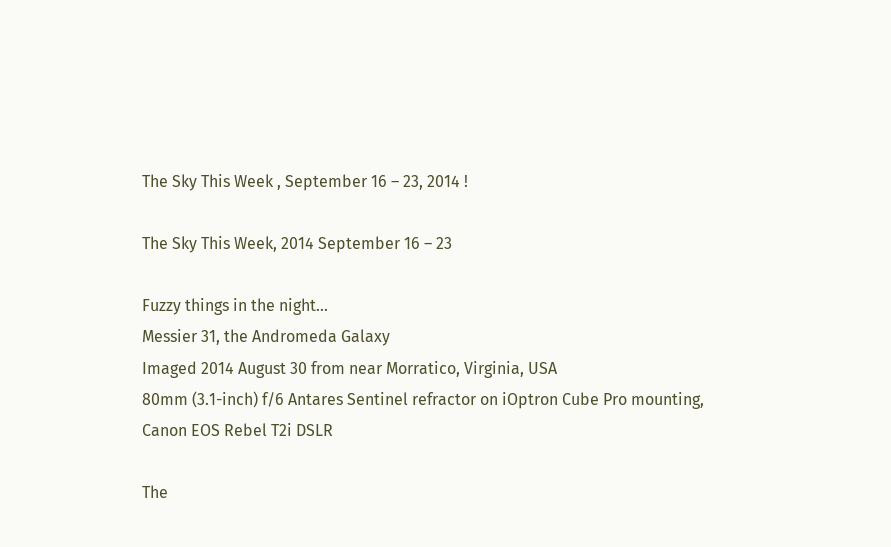The Sky This Week , September 16 – 23, 2014 !

The Sky This Week, 2014 September 16 – 23

Fuzzy things in the night…
Messier 31, the Andromeda Galaxy
Imaged 2014 August 30 from near Morratico, Virginia, USA
80mm (3.1-inch) f/6 Antares Sentinel refractor on iOptron Cube Pro mounting,
Canon EOS Rebel T2i DSLR

The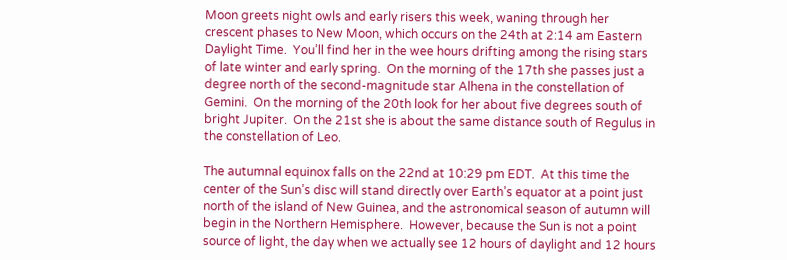Moon greets night owls and early risers this week, waning through her crescent phases to New Moon, which occurs on the 24th at 2:14 am Eastern Daylight Time.  You’ll find her in the wee hours drifting among the rising stars of late winter and early spring.  On the morning of the 17th she passes just a degree north of the second-magnitude star Alhena in the constellation of Gemini.  On the morning of the 20th look for her about five degrees south of bright Jupiter.  On the 21st she is about the same distance south of Regulus in the constellation of Leo.

The autumnal equinox falls on the 22nd at 10:29 pm EDT.  At this time the center of the Sun’s disc will stand directly over Earth’s equator at a point just north of the island of New Guinea, and the astronomical season of autumn will begin in the Northern Hemisphere.  However, because the Sun is not a point source of light, the day when we actually see 12 hours of daylight and 12 hours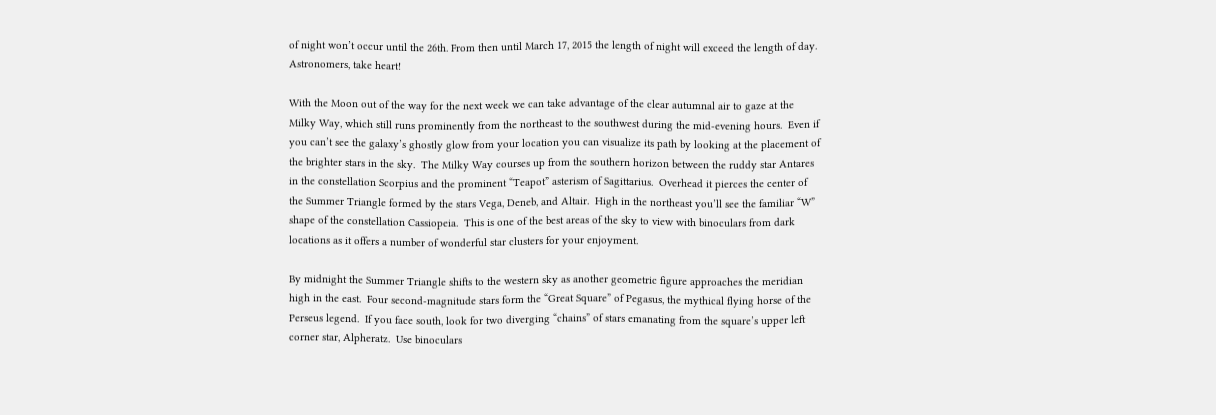of night won’t occur until the 26th. From then until March 17, 2015 the length of night will exceed the length of day.  Astronomers, take heart!

With the Moon out of the way for the next week we can take advantage of the clear autumnal air to gaze at the Milky Way, which still runs prominently from the northeast to the southwest during the mid-evening hours.  Even if you can’t see the galaxy’s ghostly glow from your location you can visualize its path by looking at the placement of the brighter stars in the sky.  The Milky Way courses up from the southern horizon between the ruddy star Antares in the constellation Scorpius and the prominent “Teapot” asterism of Sagittarius.  Overhead it pierces the center of the Summer Triangle formed by the stars Vega, Deneb, and Altair.  High in the northeast you’ll see the familiar “W” shape of the constellation Cassiopeia.  This is one of the best areas of the sky to view with binoculars from dark locations as it offers a number of wonderful star clusters for your enjoyment.

By midnight the Summer Triangle shifts to the western sky as another geometric figure approaches the meridian high in the east.  Four second-magnitude stars form the “Great Square” of Pegasus, the mythical flying horse of the Perseus legend.  If you face south, look for two diverging “chains” of stars emanating from the square’s upper left corner star, Alpheratz.  Use binoculars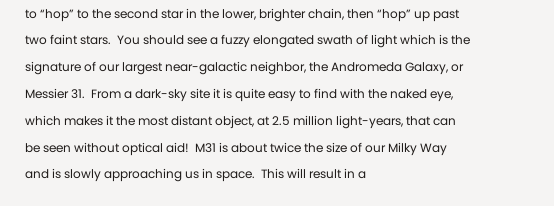to “hop” to the second star in the lower, brighter chain, then “hop” up past two faint stars.  You should see a fuzzy elongated swath of light which is the signature of our largest near-galactic neighbor, the Andromeda Galaxy, or Messier 31.  From a dark-sky site it is quite easy to find with the naked eye, which makes it the most distant object, at 2.5 million light-years, that can be seen without optical aid!  M31 is about twice the size of our Milky Way and is slowly approaching us in space.  This will result in a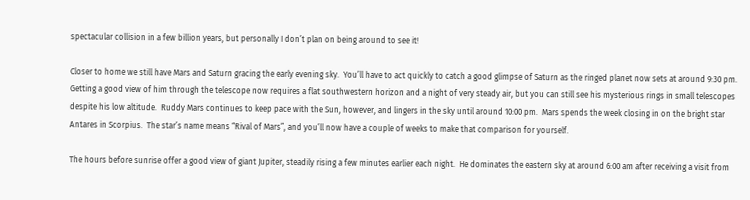spectacular collision in a few billion years, but personally I don’t plan on being around to see it!

Closer to home we still have Mars and Saturn gracing the early evening sky.  You’ll have to act quickly to catch a good glimpse of Saturn as the ringed planet now sets at around 9:30 pm.  Getting a good view of him through the telescope now requires a flat southwestern horizon and a night of very steady air, but you can still see his mysterious rings in small telescopes despite his low altitude.  Ruddy Mars continues to keep pace with the Sun, however, and lingers in the sky until around 10:00 pm.  Mars spends the week closing in on the bright star Antares in Scorpius.  The star’s name means “Rival of Mars”, and you’ll now have a couple of weeks to make that comparison for yourself.

The hours before sunrise offer a good view of giant Jupiter, steadily rising a few minutes earlier each night.  He dominates the eastern sky at around 6:00 am after receiving a visit from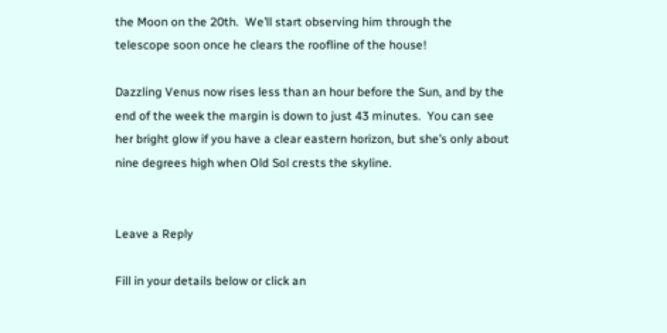the Moon on the 20th.  We’ll start observing him through the telescope soon once he clears the roofline of the house!

Dazzling Venus now rises less than an hour before the Sun, and by the end of the week the margin is down to just 43 minutes.  You can see her bright glow if you have a clear eastern horizon, but she’s only about nine degrees high when Old Sol crests the skyline.


Leave a Reply

Fill in your details below or click an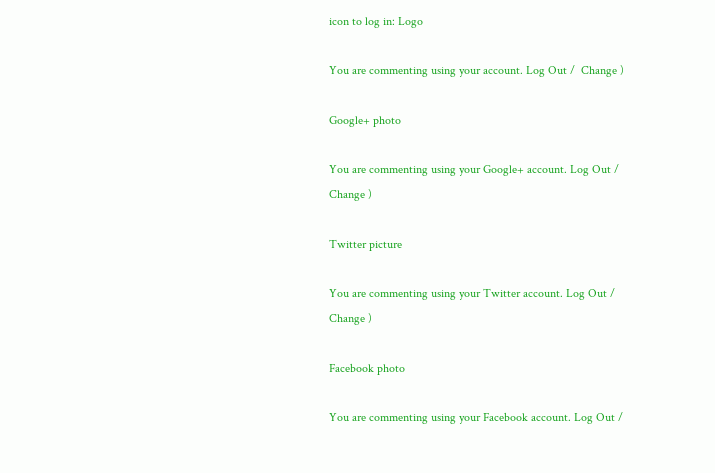icon to log in: Logo

You are commenting using your account. Log Out /  Change )

Google+ photo

You are commenting using your Google+ account. Log Out /  Change )

Twitter picture

You are commenting using your Twitter account. Log Out /  Change )

Facebook photo

You are commenting using your Facebook account. Log Out /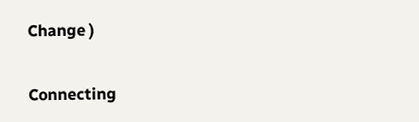Change )


Connecting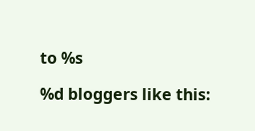to %s

%d bloggers like this: